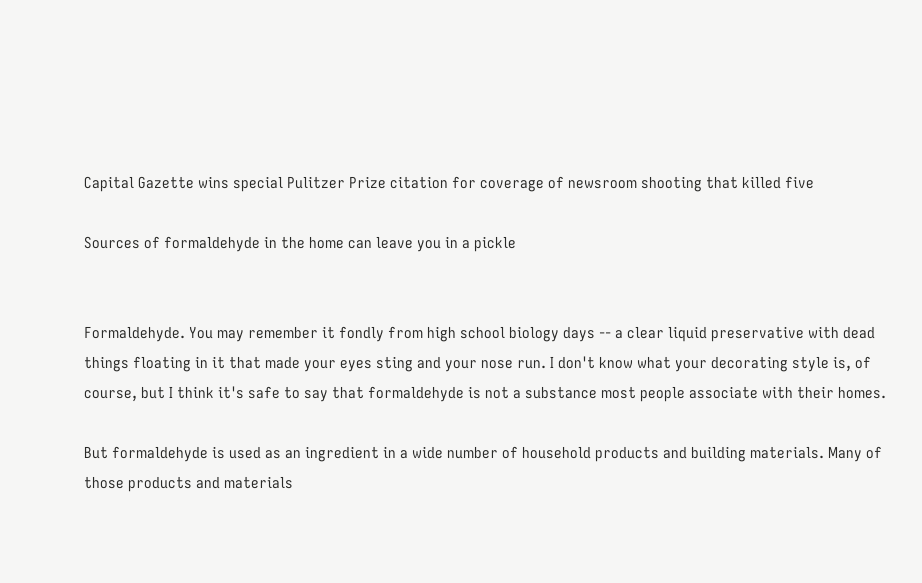Capital Gazette wins special Pulitzer Prize citation for coverage of newsroom shooting that killed five

Sources of formaldehyde in the home can leave you in a pickle


Formaldehyde. You may remember it fondly from high school biology days -- a clear liquid preservative with dead things floating in it that made your eyes sting and your nose run. I don't know what your decorating style is, of course, but I think it's safe to say that formaldehyde is not a substance most people associate with their homes.

But formaldehyde is used as an ingredient in a wide number of household products and building materials. Many of those products and materials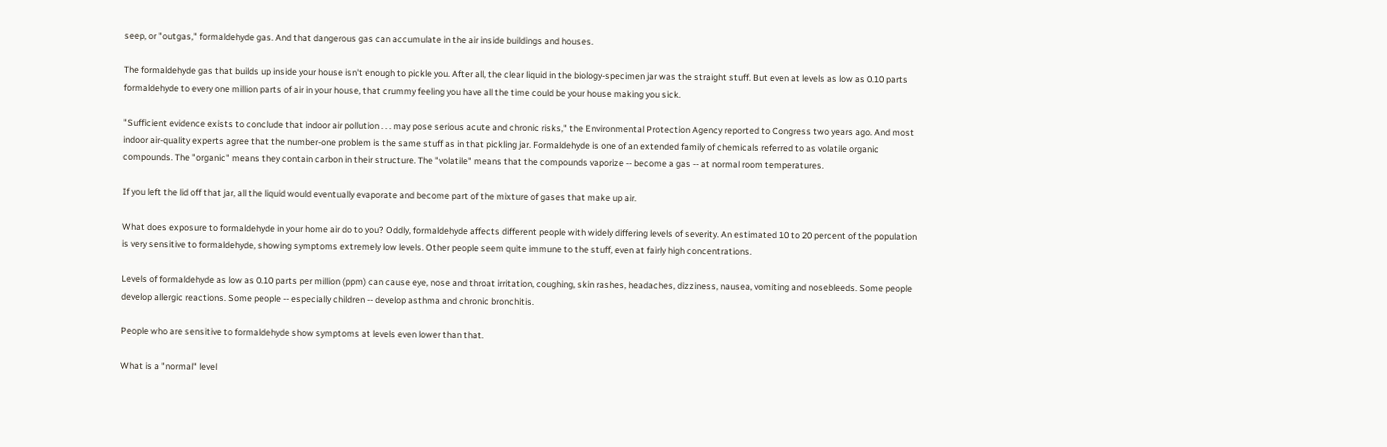seep, or "outgas," formaldehyde gas. And that dangerous gas can accumulate in the air inside buildings and houses.

The formaldehyde gas that builds up inside your house isn't enough to pickle you. After all, the clear liquid in the biology-specimen jar was the straight stuff. But even at levels as low as 0.10 parts formaldehyde to every one million parts of air in your house, that crummy feeling you have all the time could be your house making you sick.

"Sufficient evidence exists to conclude that indoor air pollution . . . may pose serious acute and chronic risks," the Environmental Protection Agency reported to Congress two years ago. And most indoor air-quality experts agree that the number-one problem is the same stuff as in that pickling jar. Formaldehyde is one of an extended family of chemicals referred to as volatile organic compounds. The "organic" means they contain carbon in their structure. The "volatile" means that the compounds vaporize -- become a gas -- at normal room temperatures.

If you left the lid off that jar, all the liquid would eventually evaporate and become part of the mixture of gases that make up air.

What does exposure to formaldehyde in your home air do to you? Oddly, formaldehyde affects different people with widely differing levels of severity. An estimated 10 to 20 percent of the population is very sensitive to formaldehyde, showing symptoms extremely low levels. Other people seem quite immune to the stuff, even at fairly high concentrations.

Levels of formaldehyde as low as 0.10 parts per million (ppm) can cause eye, nose and throat irritation, coughing, skin rashes, headaches, dizziness, nausea, vomiting and nosebleeds. Some people develop allergic reactions. Some people -- especially children -- develop asthma and chronic bronchitis.

People who are sensitive to formaldehyde show symptoms at levels even lower than that.

What is a "normal" level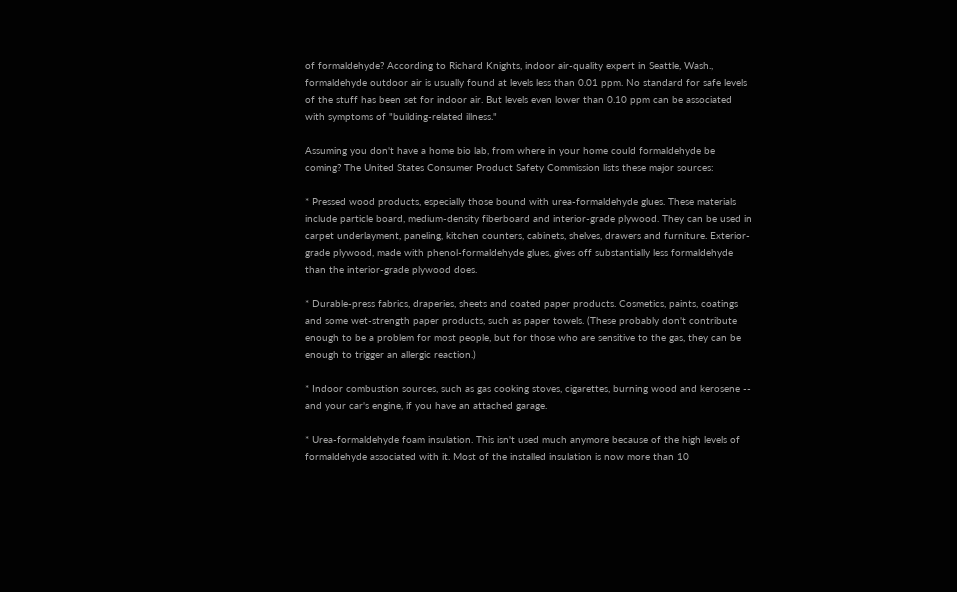of formaldehyde? According to Richard Knights, indoor air-quality expert in Seattle, Wash., formaldehyde outdoor air is usually found at levels less than 0.01 ppm. No standard for safe levels of the stuff has been set for indoor air. But levels even lower than 0.10 ppm can be associated with symptoms of "building-related illness."

Assuming you don't have a home bio lab, from where in your home could formaldehyde be coming? The United States Consumer Product Safety Commission lists these major sources:

* Pressed wood products, especially those bound with urea-formaldehyde glues. These materials include particle board, medium-density fiberboard and interior-grade plywood. They can be used in carpet underlayment, paneling, kitchen counters, cabinets, shelves, drawers and furniture. Exterior-grade plywood, made with phenol-formaldehyde glues, gives off substantially less formaldehyde than the interior-grade plywood does.

* Durable-press fabrics, draperies, sheets and coated paper products. Cosmetics, paints, coatings and some wet-strength paper products, such as paper towels. (These probably don't contribute enough to be a problem for most people, but for those who are sensitive to the gas, they can be enough to trigger an allergic reaction.)

* Indoor combustion sources, such as gas cooking stoves, cigarettes, burning wood and kerosene -- and your car's engine, if you have an attached garage.

* Urea-formaldehyde foam insulation. This isn't used much anymore because of the high levels of formaldehyde associated with it. Most of the installed insulation is now more than 10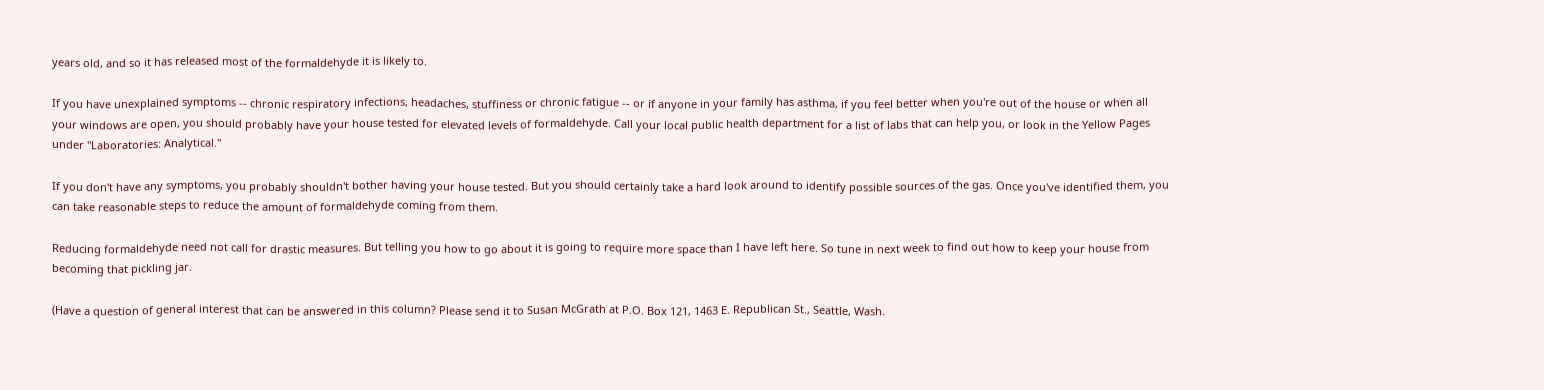years old, and so it has released most of the formaldehyde it is likely to.

If you have unexplained symptoms -- chronic respiratory infections, headaches, stuffiness or chronic fatigue -- or if anyone in your family has asthma, if you feel better when you're out of the house or when all your windows are open, you should probably have your house tested for elevated levels of formaldehyde. Call your local public health department for a list of labs that can help you, or look in the Yellow Pages under "Laboratories: Analytical."

If you don't have any symptoms, you probably shouldn't bother having your house tested. But you should certainly take a hard look around to identify possible sources of the gas. Once you've identified them, you can take reasonable steps to reduce the amount of formaldehyde coming from them.

Reducing formaldehyde need not call for drastic measures. But telling you how to go about it is going to require more space than I have left here. So tune in next week to find out how to keep your house from becoming that pickling jar.

(Have a question of general interest that can be answered in this column? Please send it to Susan McGrath at P.O. Box 121, 1463 E. Republican St., Seattle, Wash.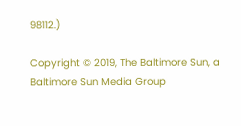98112.)

Copyright © 2019, The Baltimore Sun, a Baltimore Sun Media Group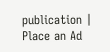publication | Place an Ad